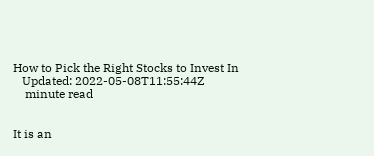How to Pick the Right Stocks to Invest In
   Updated: 2022-05-08T11:55:44Z
    minute read


It is an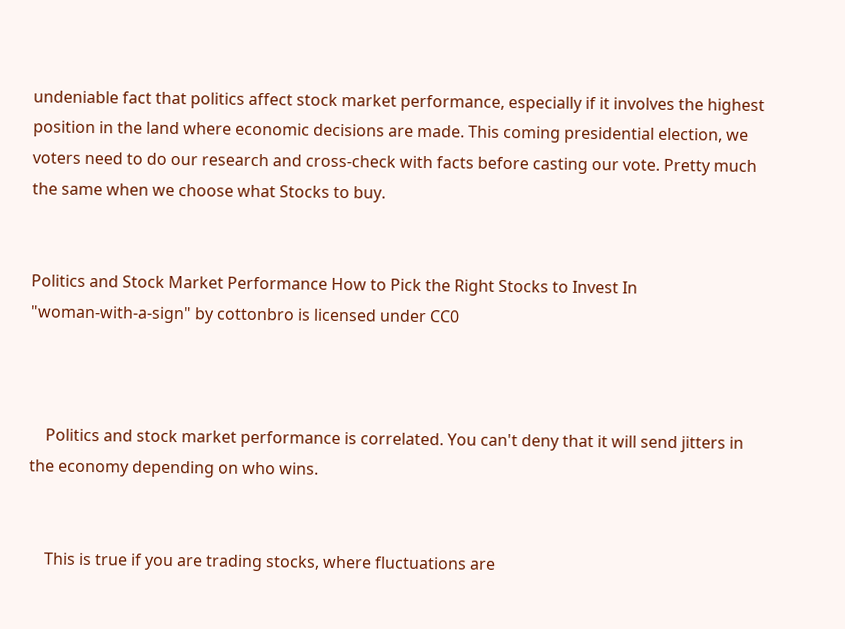undeniable fact that politics affect stock market performance, especially if it involves the highest position in the land where economic decisions are made. This coming presidential election, we voters need to do our research and cross-check with facts before casting our vote. Pretty much the same when we choose what Stocks to buy.


Politics and Stock Market Performance How to Pick the Right Stocks to Invest In
"woman-with-a-sign" by cottonbro is licensed under CC0



    Politics and stock market performance is correlated. You can't deny that it will send jitters in the economy depending on who wins.


    This is true if you are trading stocks, where fluctuations are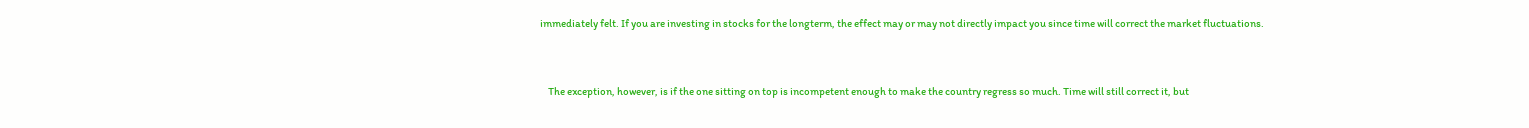immediately felt. If you are investing in stocks for the longterm, the effect may or may not directly impact you since time will correct the market fluctuations.


    The exception, however, is if the one sitting on top is incompetent enough to make the country regress so much. Time will still correct it, but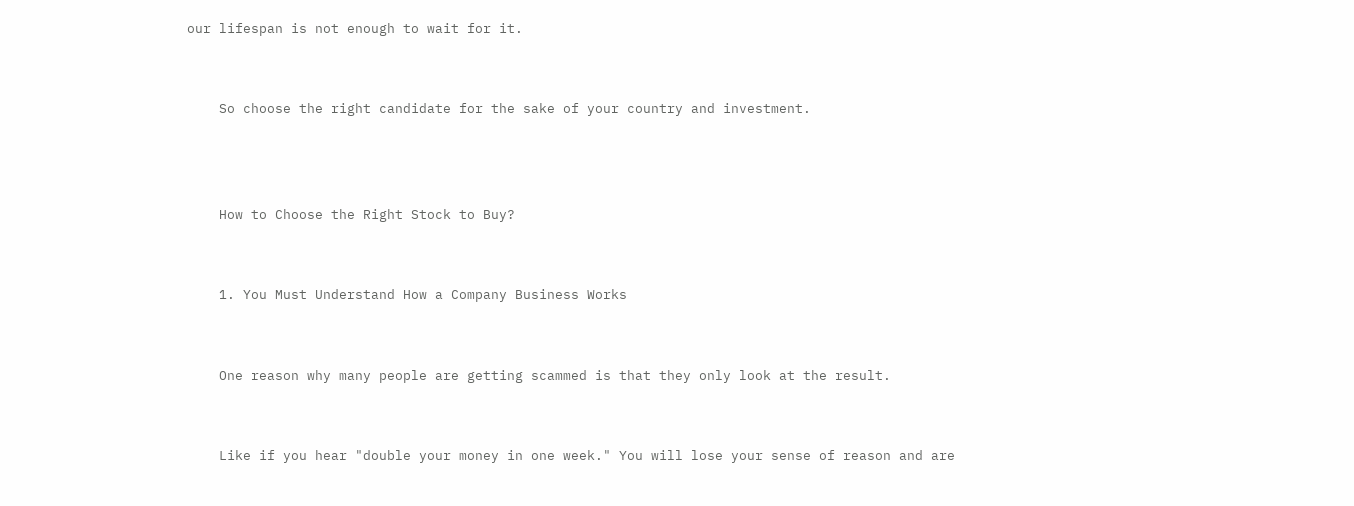our lifespan is not enough to wait for it.


    So choose the right candidate for the sake of your country and investment.



    How to Choose the Right Stock to Buy?


    1. You Must Understand How a Company Business Works


    One reason why many people are getting scammed is that they only look at the result.


    Like if you hear "double your money in one week." You will lose your sense of reason and are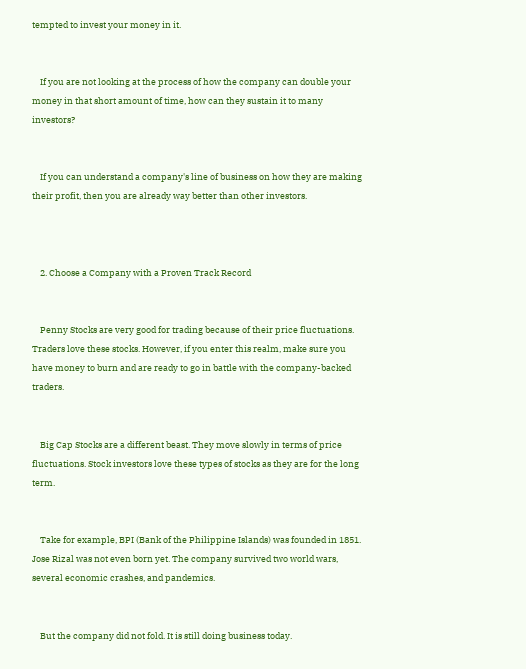tempted to invest your money in it.


    If you are not looking at the process of how the company can double your money in that short amount of time, how can they sustain it to many investors?


    If you can understand a company's line of business on how they are making their profit, then you are already way better than other investors.



    2. Choose a Company with a Proven Track Record


    Penny Stocks are very good for trading because of their price fluctuations. Traders love these stocks. However, if you enter this realm, make sure you have money to burn and are ready to go in battle with the company-backed traders.


    Big Cap Stocks are a different beast. They move slowly in terms of price fluctuations. Stock investors love these types of stocks as they are for the long term.


    Take for example, BPI (Bank of the Philippine Islands) was founded in 1851. Jose Rizal was not even born yet. The company survived two world wars, several economic crashes, and pandemics.


    But the company did not fold. It is still doing business today.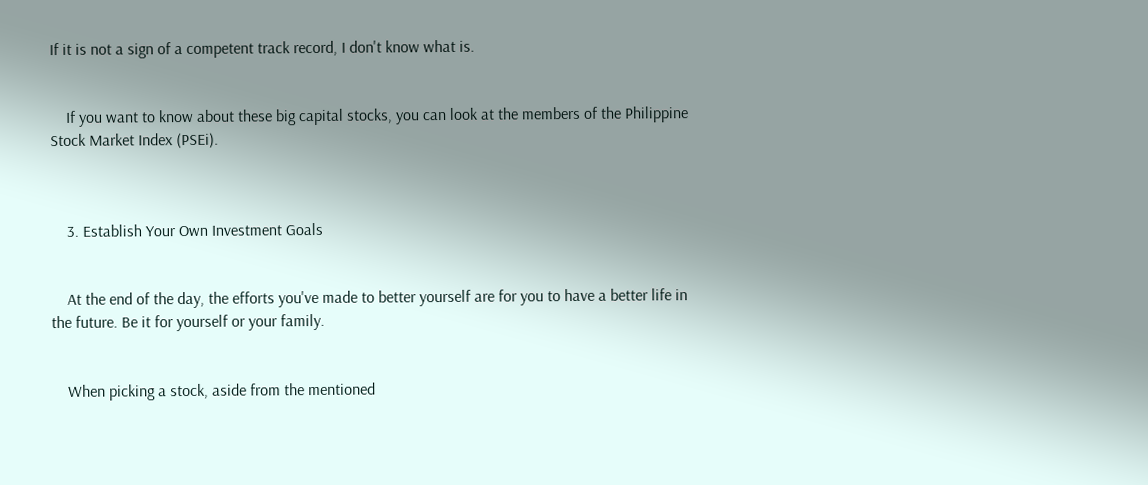If it is not a sign of a competent track record, I don't know what is.


    If you want to know about these big capital stocks, you can look at the members of the Philippine Stock Market Index (PSEi).



    3. Establish Your Own Investment Goals


    At the end of the day, the efforts you've made to better yourself are for you to have a better life in the future. Be it for yourself or your family.


    When picking a stock, aside from the mentioned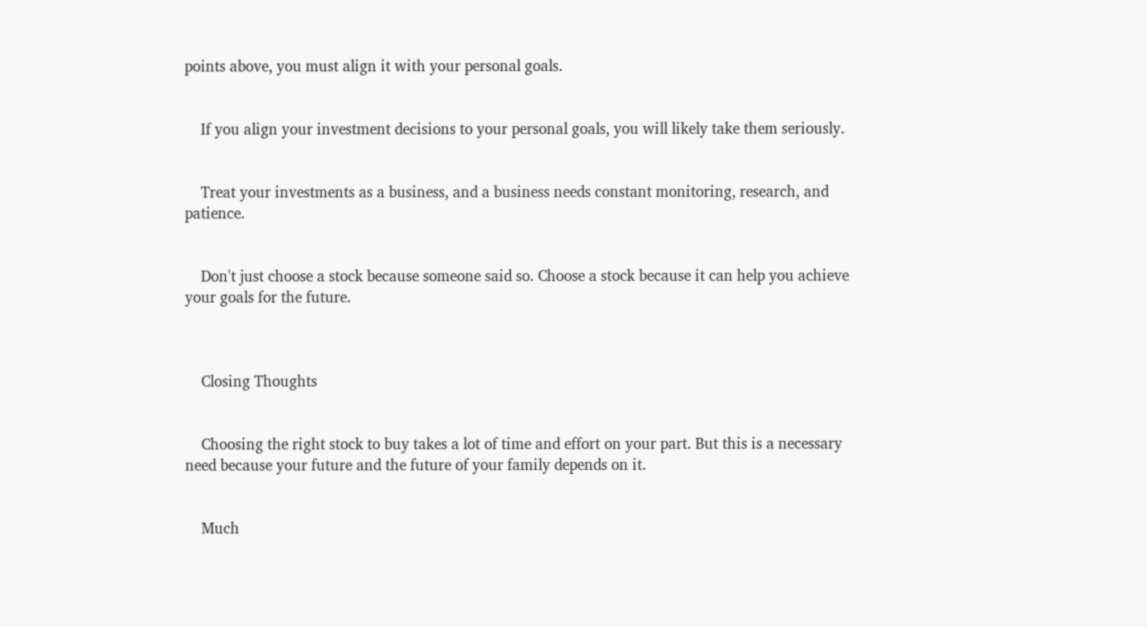points above, you must align it with your personal goals.


    If you align your investment decisions to your personal goals, you will likely take them seriously.


    Treat your investments as a business, and a business needs constant monitoring, research, and patience.


    Don't just choose a stock because someone said so. Choose a stock because it can help you achieve your goals for the future.



    Closing Thoughts


    Choosing the right stock to buy takes a lot of time and effort on your part. But this is a necessary need because your future and the future of your family depends on it.


    Much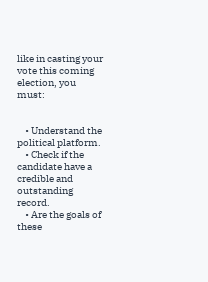like in casting your vote this coming election, you must:


    • Understand the political platform.
    • Check if the candidate have a credible and outstanding record.
    • Are the goals of these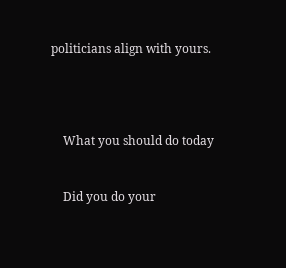politicians align with yours.




    What you should do today


    Did you do your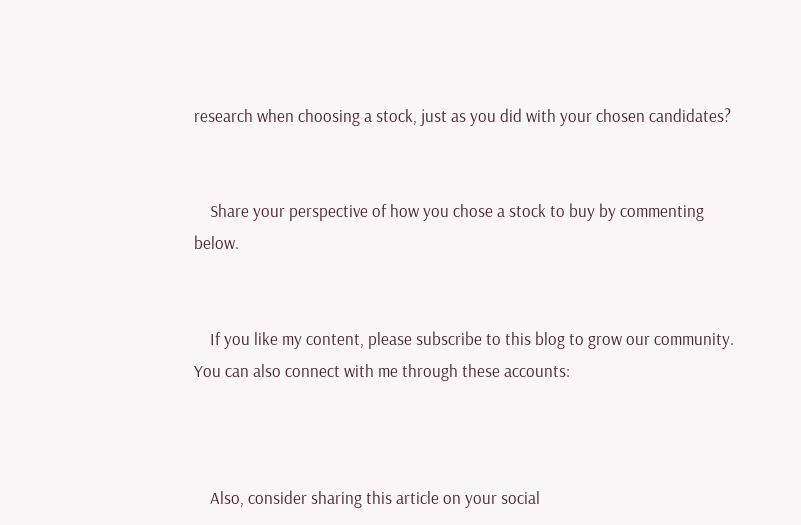research when choosing a stock, just as you did with your chosen candidates?


    Share your perspective of how you chose a stock to buy by commenting below.


    If you like my content, please subscribe to this blog to grow our community. You can also connect with me through these accounts:



    Also, consider sharing this article on your social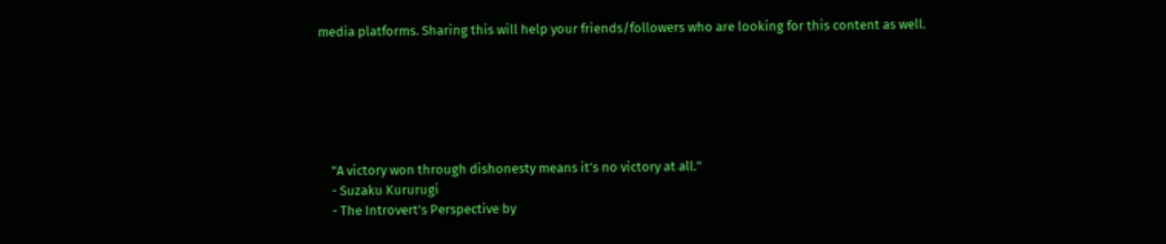media platforms. Sharing this will help your friends/followers who are looking for this content as well.






    "A victory won through dishonesty means it’s no victory at all."
    - Suzaku Kururugi
    - The Introvert's Perspective by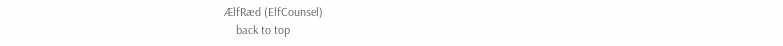ÆlfRæd (ElfCounsel)
    back to top